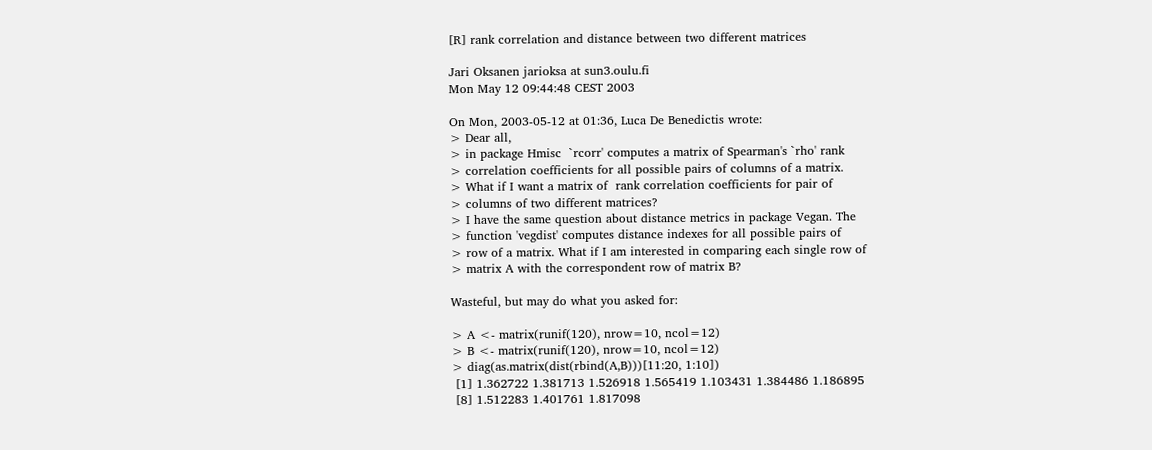[R] rank correlation and distance between two different matrices

Jari Oksanen jarioksa at sun3.oulu.fi
Mon May 12 09:44:48 CEST 2003

On Mon, 2003-05-12 at 01:36, Luca De Benedictis wrote:
> Dear all,
> in package Hmisc  `rcorr' computes a matrix of Spearman's `rho' rank
> correlation coefficients for all possible pairs of columns of a matrix.
> What if I want a matrix of  rank correlation coefficients for pair of
> columns of two different matrices?
> I have the same question about distance metrics in package Vegan. The
> function 'vegdist' computes distance indexes for all possible pairs of
> row of a matrix. What if I am interested in comparing each single row of
> matrix A with the correspondent row of matrix B?

Wasteful, but may do what you asked for:

> A <- matrix(runif(120), nrow=10, ncol=12)
> B <- matrix(runif(120), nrow=10, ncol=12)
> diag(as.matrix(dist(rbind(A,B)))[11:20, 1:10])
 [1] 1.362722 1.381713 1.526918 1.565419 1.103431 1.384486 1.186895
 [8] 1.512283 1.401761 1.817098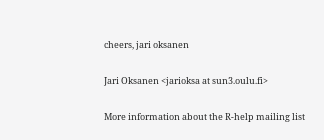cheers, jari oksanen

Jari Oksanen <jarioksa at sun3.oulu.fi>

More information about the R-help mailing list